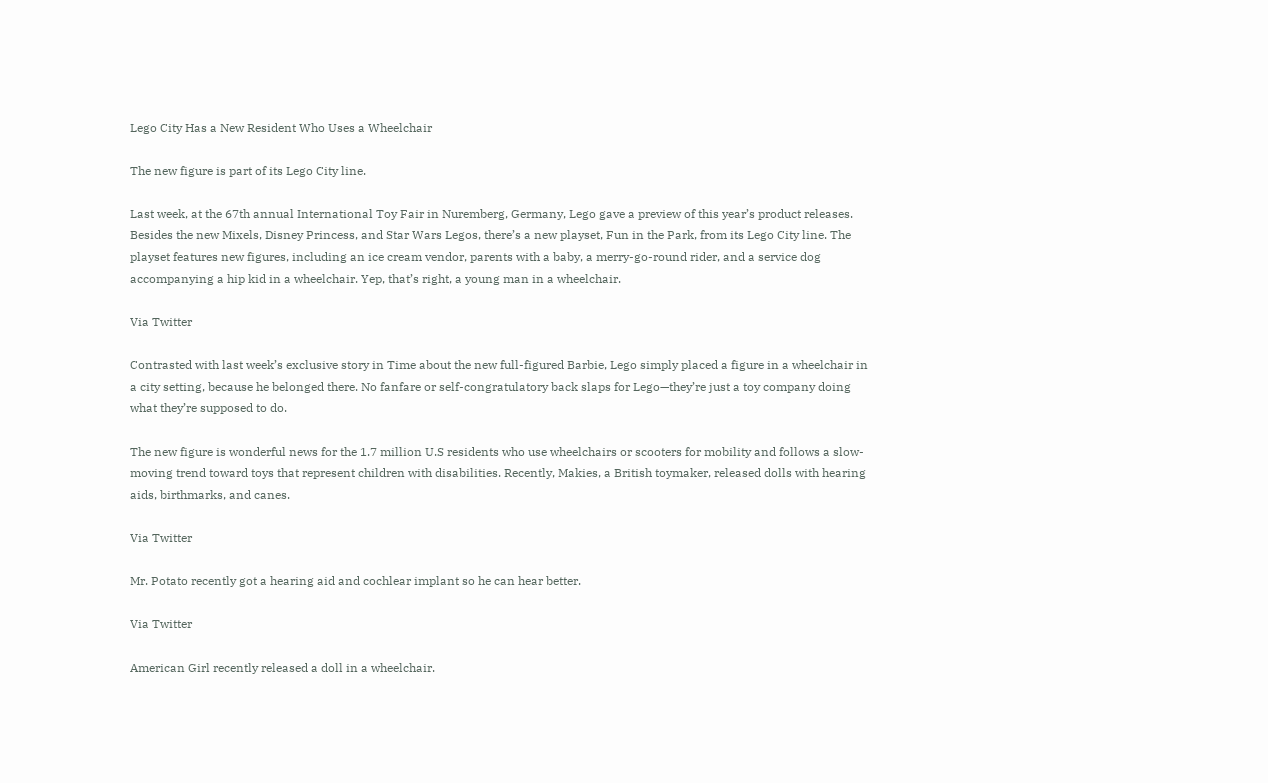Lego City Has a New Resident Who Uses a Wheelchair

The new figure is part of its Lego City line.

Last week, at the 67th annual International Toy Fair in Nuremberg, Germany, Lego gave a preview of this year’s product releases. Besides the new Mixels, Disney Princess, and Star Wars Legos, there’s a new playset, Fun in the Park, from its Lego City line. The playset features new figures, including an ice cream vendor, parents with a baby, a merry-go-round rider, and a service dog accompanying a hip kid in a wheelchair. Yep, that’s right, a young man in a wheelchair.

Via Twitter

Contrasted with last week’s exclusive story in Time about the new full-figured Barbie, Lego simply placed a figure in a wheelchair in a city setting, because he belonged there. No fanfare or self-congratulatory back slaps for Lego—they’re just a toy company doing what they’re supposed to do.

The new figure is wonderful news for the 1.7 million U.S residents who use wheelchairs or scooters for mobility and follows a slow-moving trend toward toys that represent children with disabilities. Recently, Makies, a British toymaker, released dolls with hearing aids, birthmarks, and canes.

Via Twitter

Mr. Potato recently got a hearing aid and cochlear implant so he can hear better.

Via Twitter

American Girl recently released a doll in a wheelchair.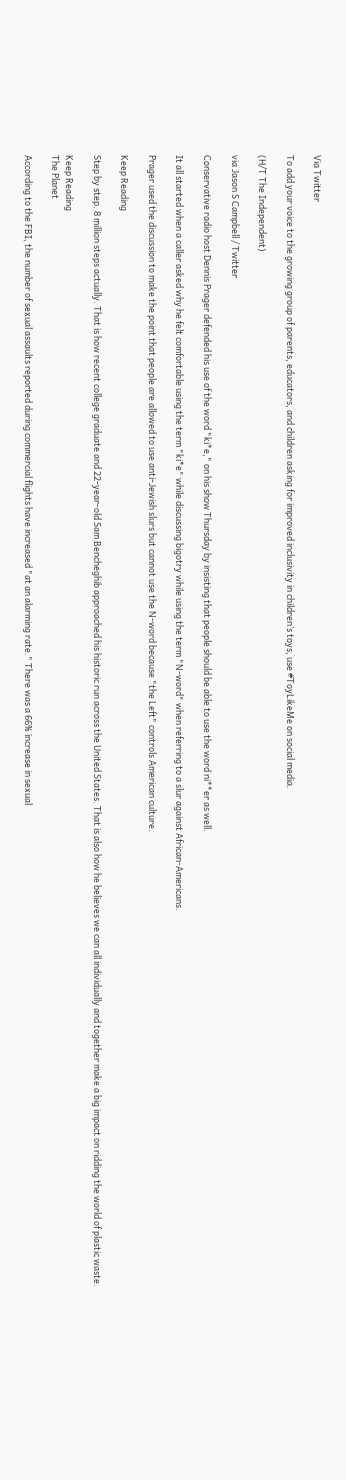Via Twitter

To add your voice to the growing group of parents, educators, and children asking for improved inclusivity in children’s toys, use #ToyLikeMe on social media.

(H/T The Independent)

via Jason S Campbell / Twitter

Conservative radio host Dennis Prager defended his use of the word "ki*e," on his show Thursday by insisting that people should be able to use the word ni**er as well.

It all started when a caller asked why he felt comfortable using the term "ki*e" while discussing bigotry while using the term "N-word" when referring to a slur against African-Americans.

Prager used the discussion to make the point that people are allowed to use anti-Jewish slurs but cannot use the N-word because "the Left" controls American culture.

Keep Reading

Step by step. 8 million steps actually. That is how recent college graduate and 22-year-old Sam Bencheghib approached his historic run across the United States. That is also how he believes we can all individually and together make a big impact on ridding the world of plastic waste.

Keep Reading
The Planet

According to the FBI, the number of sexual assaults reported during commercial flights have increased "at an alarming rate." There was a 66% increase in sexual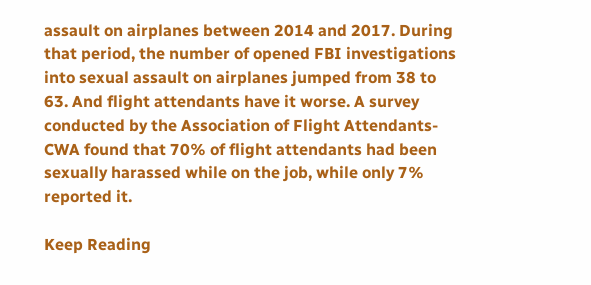assault on airplanes between 2014 and 2017. During that period, the number of opened FBI investigations into sexual assault on airplanes jumped from 38 to 63. And flight attendants have it worse. A survey conducted by the Association of Flight Attendants-CWA found that 70% of flight attendants had been sexually harassed while on the job, while only 7% reported it.

Keep Reading